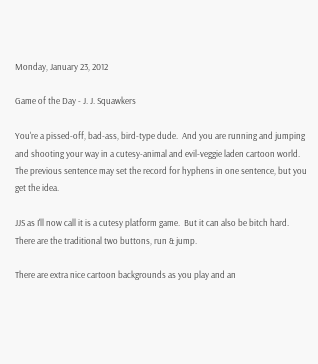Monday, January 23, 2012

Game of the Day - J. J. Squawkers

You're a pissed-off, bad-ass, bird-type dude.  And you are running and jumping and shooting your way in a cutesy-animal and evil-veggie laden cartoon world.  The previous sentence may set the record for hyphens in one sentence, but you get the idea.

JJS as I'll now call it is a cutesy platform game.  But it can also be bitch hard.  There are the traditional two buttons, run & jump.

There are extra nice cartoon backgrounds as you play and an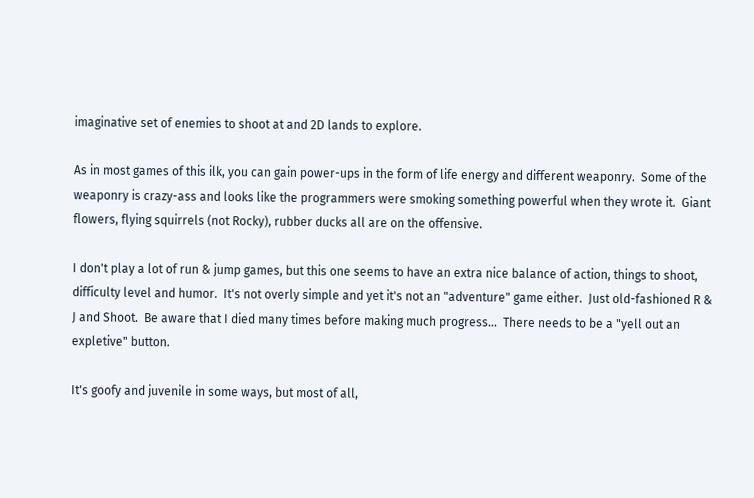imaginative set of enemies to shoot at and 2D lands to explore.

As in most games of this ilk, you can gain power-ups in the form of life energy and different weaponry.  Some of the weaponry is crazy-ass and looks like the programmers were smoking something powerful when they wrote it.  Giant flowers, flying squirrels (not Rocky), rubber ducks all are on the offensive.

I don't play a lot of run & jump games, but this one seems to have an extra nice balance of action, things to shoot, difficulty level and humor.  It's not overly simple and yet it's not an "adventure" game either.  Just old-fashioned R & J and Shoot.  Be aware that I died many times before making much progress...  There needs to be a "yell out an expletive" button.

It's goofy and juvenile in some ways, but most of all,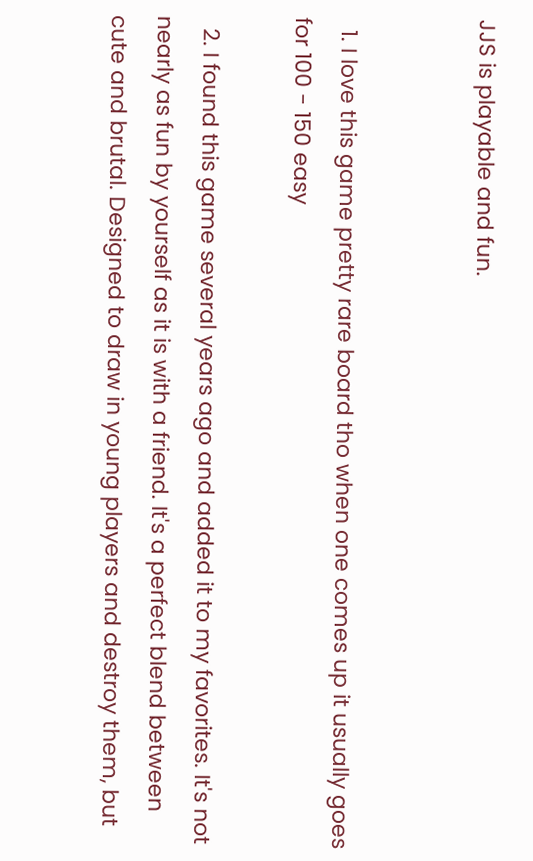JJS is playable and fun.


  1. I love this game pretty rare board tho when one comes up it usually goes for 100 - 150 easy

  2. I found this game several years ago and added it to my favorites. It's not nearly as fun by yourself as it is with a friend. It's a perfect blend between cute and brutal. Designed to draw in young players and destroy them, but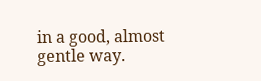in a good, almost gentle way.